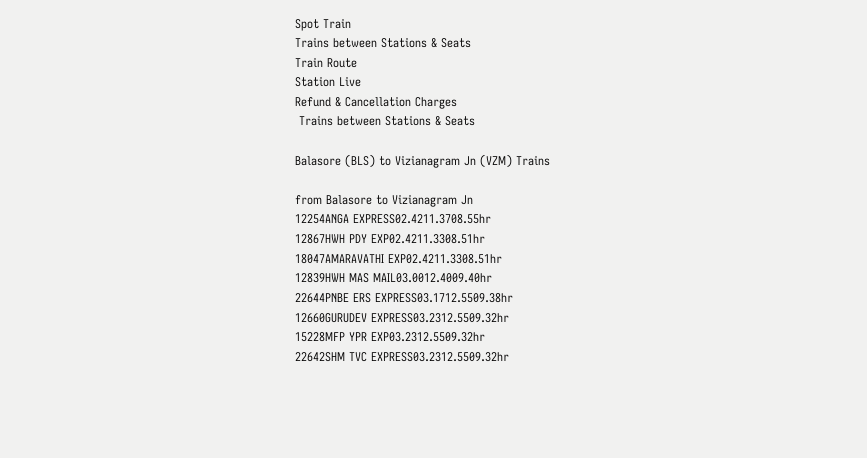Spot Train
Trains between Stations & Seats
Train Route
Station Live
Refund & Cancellation Charges
 Trains between Stations & Seats

Balasore (BLS) to Vizianagram Jn (VZM) Trains

from Balasore to Vizianagram Jn
12254ANGA EXPRESS02.4211.3708.55hr
12867HWH PDY EXP02.4211.3308.51hr
18047AMARAVATHI EXP02.4211.3308.51hr
12839HWH MAS MAIL03.0012.4009.40hr
22644PNBE ERS EXPRESS03.1712.5509.38hr
12660GURUDEV EXPRESS03.2312.5509.32hr
15228MFP YPR EXP03.2312.5509.32hr
22642SHM TVC EXPRESS03.2312.5509.32hr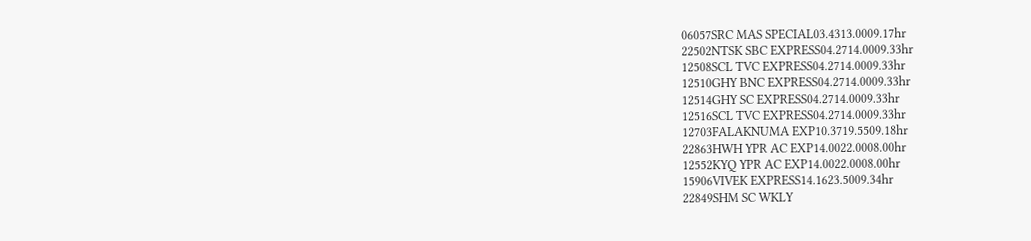06057SRC MAS SPECIAL03.4313.0009.17hr
22502NTSK SBC EXPRESS04.2714.0009.33hr
12508SCL TVC EXPRESS04.2714.0009.33hr
12510GHY BNC EXPRESS04.2714.0009.33hr
12514GHY SC EXPRESS04.2714.0009.33hr
12516SCL TVC EXPRESS04.2714.0009.33hr
12703FALAKNUMA EXP10.3719.5509.18hr
22863HWH YPR AC EXP14.0022.0008.00hr
12552KYQ YPR AC EXP14.0022.0008.00hr
15906VIVEK EXPRESS14.1623.5009.34hr
22849SHM SC WKLY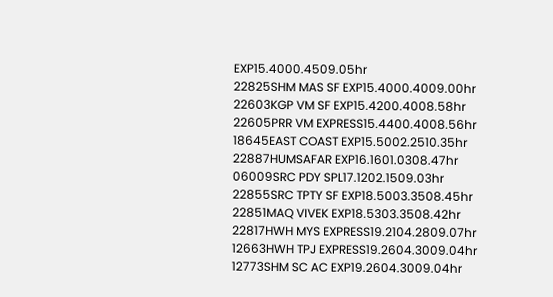EXP15.4000.4509.05hr
22825SHM MAS SF EXP15.4000.4009.00hr
22603KGP VM SF EXP15.4200.4008.58hr
22605PRR VM EXPRESS15.4400.4008.56hr
18645EAST COAST EXP15.5002.2510.35hr
22887HUMSAFAR EXP16.1601.0308.47hr
06009SRC PDY SPL17.1202.1509.03hr
22855SRC TPTY SF EXP18.5003.3508.45hr
22851MAQ VIVEK EXP18.5303.3508.42hr
22817HWH MYS EXPRESS19.2104.2809.07hr
12663HWH TPJ EXPRESS19.2604.3009.04hr
12773SHM SC AC EXP19.2604.3009.04hr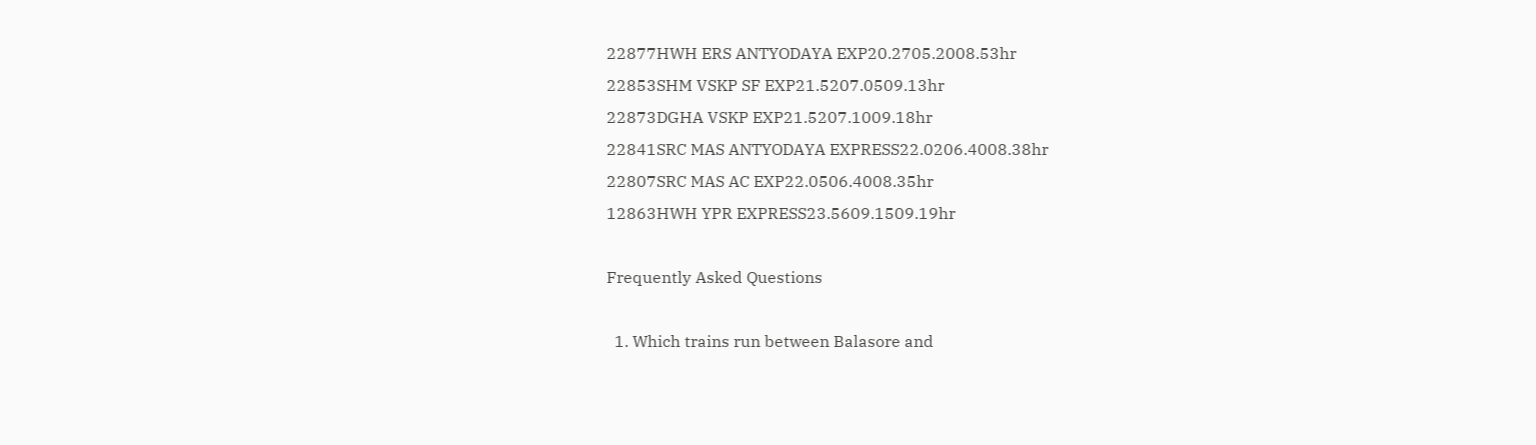22877HWH ERS ANTYODAYA EXP20.2705.2008.53hr
22853SHM VSKP SF EXP21.5207.0509.13hr
22873DGHA VSKP EXP21.5207.1009.18hr
22841SRC MAS ANTYODAYA EXPRESS22.0206.4008.38hr
22807SRC MAS AC EXP22.0506.4008.35hr
12863HWH YPR EXPRESS23.5609.1509.19hr

Frequently Asked Questions

  1. Which trains run between Balasore and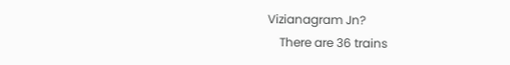Vizianagram Jn?
    There are 36 trains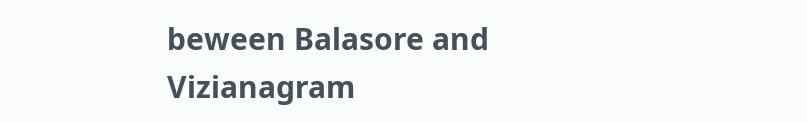beween Balasore and Vizianagram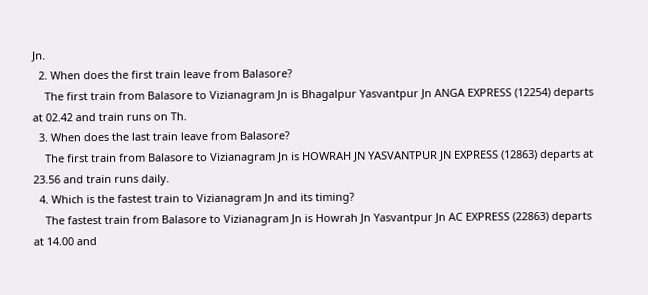Jn.
  2. When does the first train leave from Balasore?
    The first train from Balasore to Vizianagram Jn is Bhagalpur Yasvantpur Jn ANGA EXPRESS (12254) departs at 02.42 and train runs on Th.
  3. When does the last train leave from Balasore?
    The first train from Balasore to Vizianagram Jn is HOWRAH JN YASVANTPUR JN EXPRESS (12863) departs at 23.56 and train runs daily.
  4. Which is the fastest train to Vizianagram Jn and its timing?
    The fastest train from Balasore to Vizianagram Jn is Howrah Jn Yasvantpur Jn AC EXPRESS (22863) departs at 14.00 and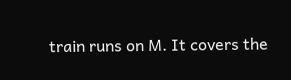train runs on M. It covers the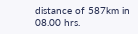distance of 587km in 08.00 hrs.